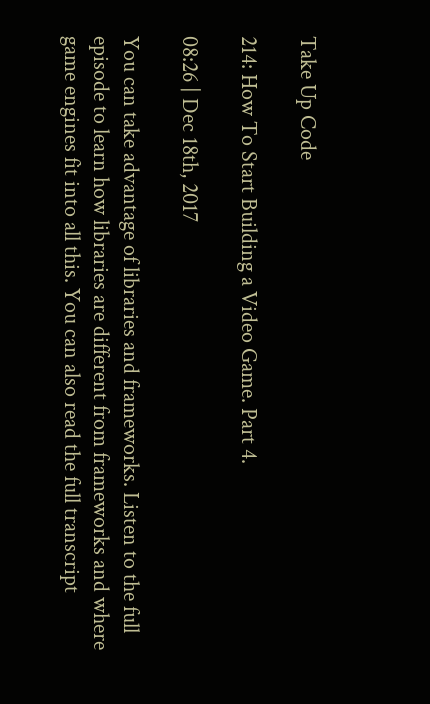Take Up Code

214: How To Start Building a Video Game. Part 4.

08:26 | Dec 18th, 2017

You can take advantage of libraries and frameworks. Listen to the full episode to learn how libraries are different from frameworks and where game engines fit into all this. You can also read the full transcript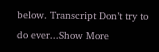below. Transcript Don’t try to do ever...Show More